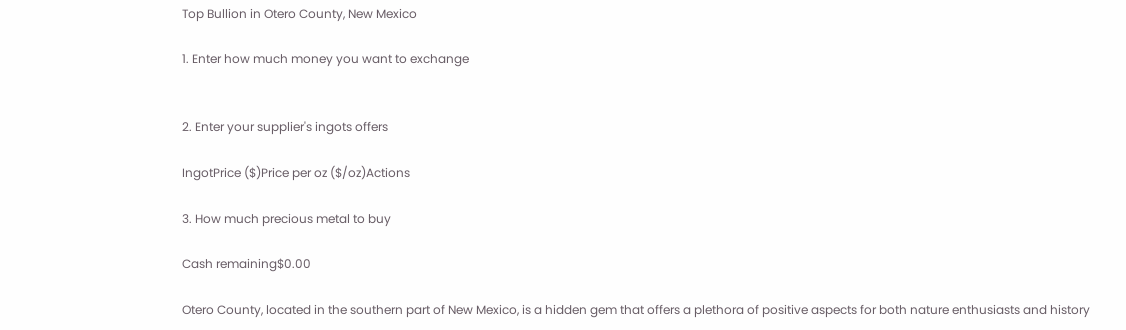Top Bullion in Otero County, New Mexico

1. Enter how much money you want to exchange


2. Enter your supplier's ingots offers

IngotPrice ($)Price per oz ($/oz)Actions

3. How much precious metal to buy

Cash remaining$0.00

Otero County, located in the southern part of New Mexico, is a hidden gem that offers a plethora of positive aspects for both nature enthusiasts and history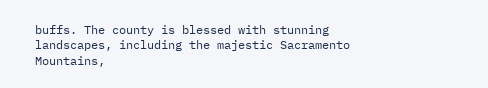buffs. The county is blessed with stunning landscapes, including the majestic Sacramento Mountains,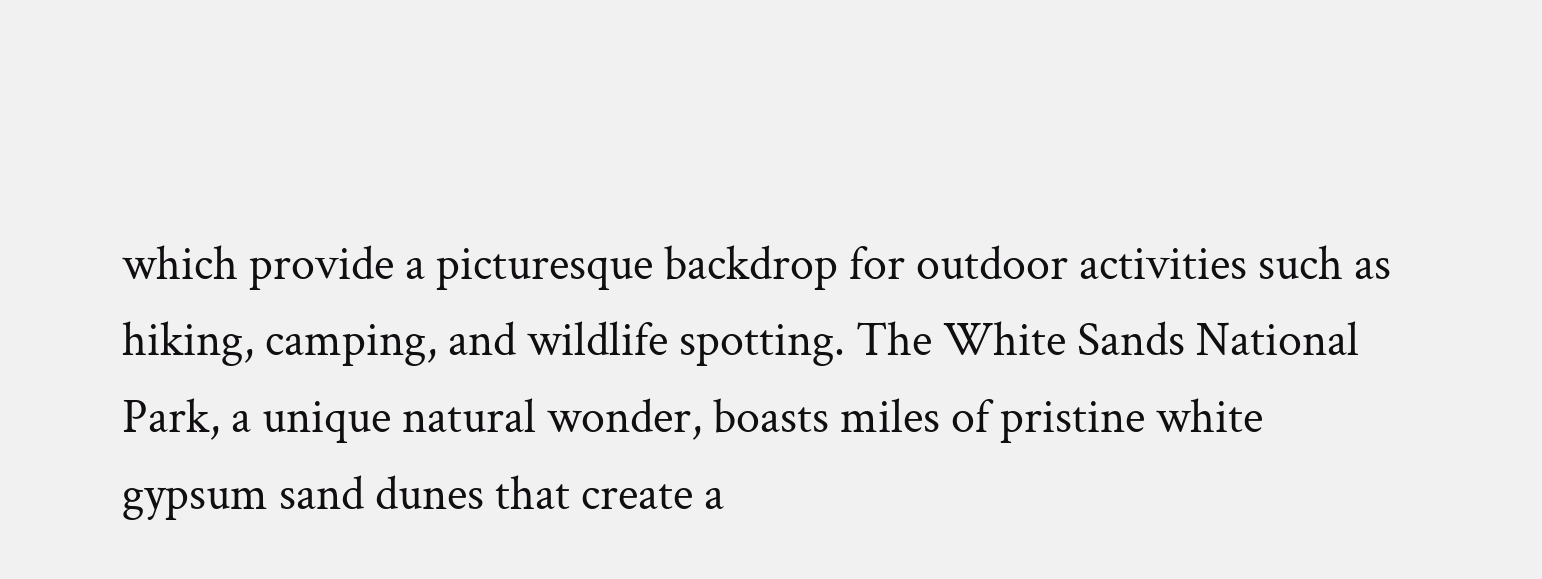which provide a picturesque backdrop for outdoor activities such as hiking, camping, and wildlife spotting. The White Sands National Park, a unique natural wonder, boasts miles of pristine white gypsum sand dunes that create a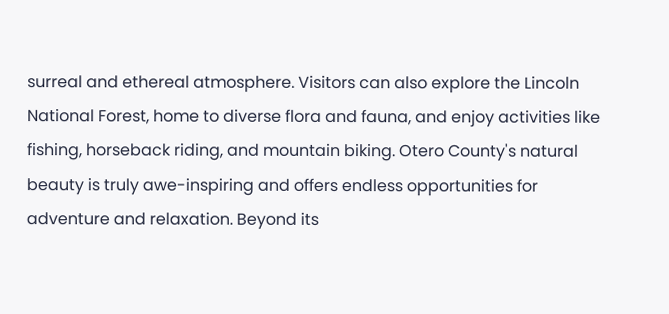surreal and ethereal atmosphere. Visitors can also explore the Lincoln National Forest, home to diverse flora and fauna, and enjoy activities like fishing, horseback riding, and mountain biking. Otero County's natural beauty is truly awe-inspiring and offers endless opportunities for adventure and relaxation. Beyond its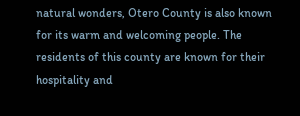natural wonders, Otero County is also known for its warm and welcoming people. The residents of this county are known for their hospitality and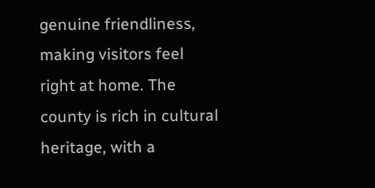genuine friendliness, making visitors feel right at home. The county is rich in cultural heritage, with a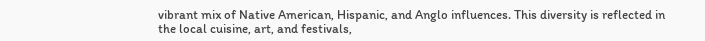vibrant mix of Native American, Hispanic, and Anglo influences. This diversity is reflected in the local cuisine, art, and festivals,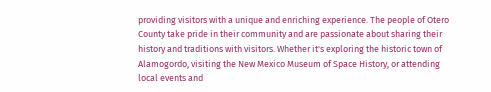providing visitors with a unique and enriching experience. The people of Otero County take pride in their community and are passionate about sharing their history and traditions with visitors. Whether it's exploring the historic town of Alamogordo, visiting the New Mexico Museum of Space History, or attending local events and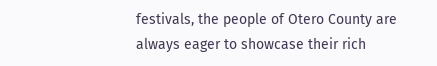festivals, the people of Otero County are always eager to showcase their rich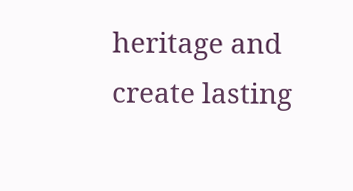heritage and create lasting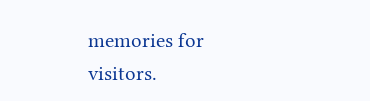memories for visitors.